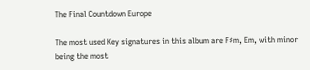The Final Countdown Europe

The most used Key signatures in this album are F♯m, Em, with minor being the most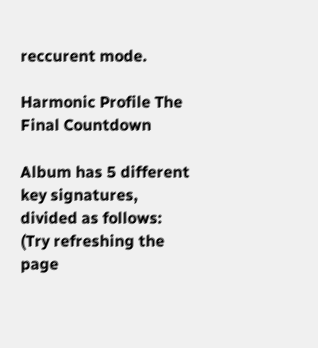reccurent mode.

Harmonic Profile The Final Countdown

Album has 5 different key signatures, divided as follows:
(Try refreshing the page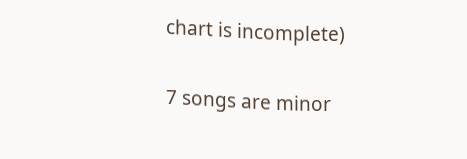chart is incomplete)

7 songs are minor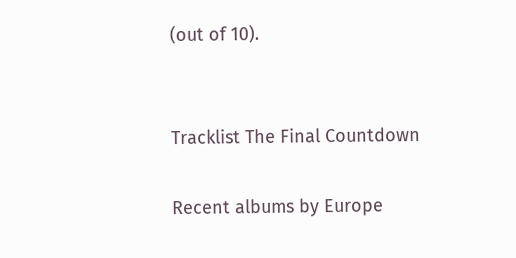(out of 10).


Tracklist The Final Countdown

Recent albums by Europe